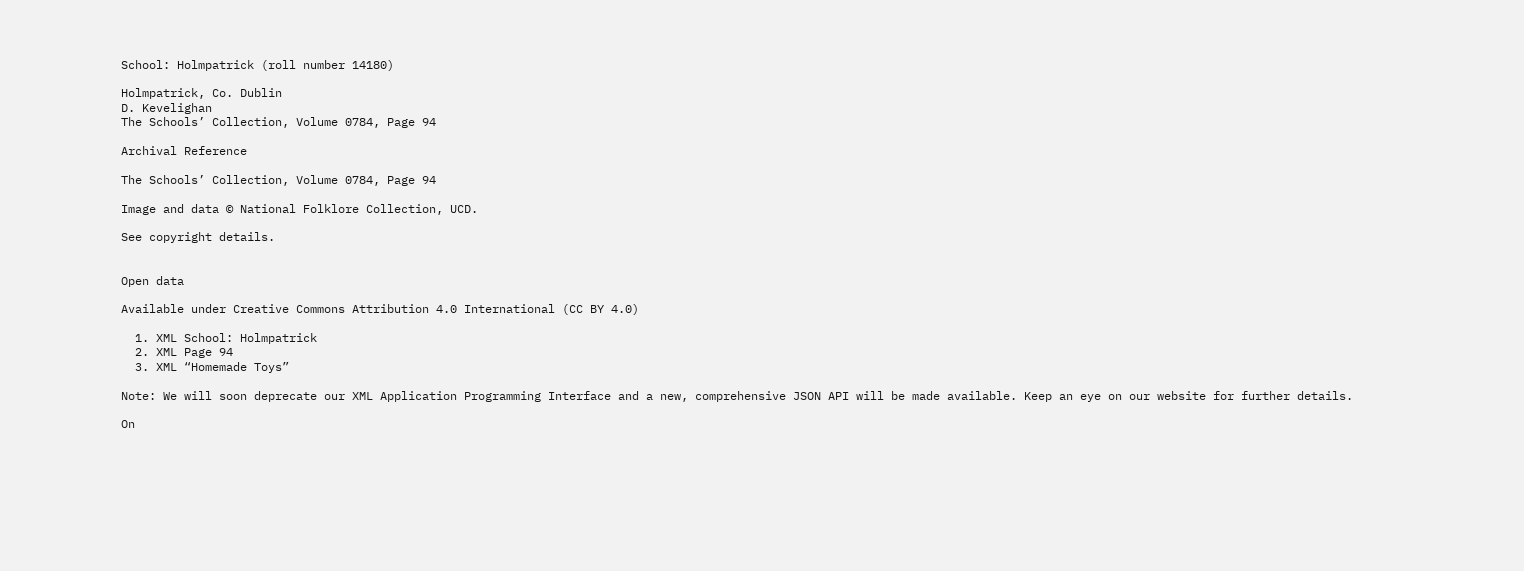School: Holmpatrick (roll number 14180)

Holmpatrick, Co. Dublin
D. Kevelighan
The Schools’ Collection, Volume 0784, Page 94

Archival Reference

The Schools’ Collection, Volume 0784, Page 94

Image and data © National Folklore Collection, UCD.

See copyright details.


Open data

Available under Creative Commons Attribution 4.0 International (CC BY 4.0)

  1. XML School: Holmpatrick
  2. XML Page 94
  3. XML “Homemade Toys”

Note: We will soon deprecate our XML Application Programming Interface and a new, comprehensive JSON API will be made available. Keep an eye on our website for further details.

On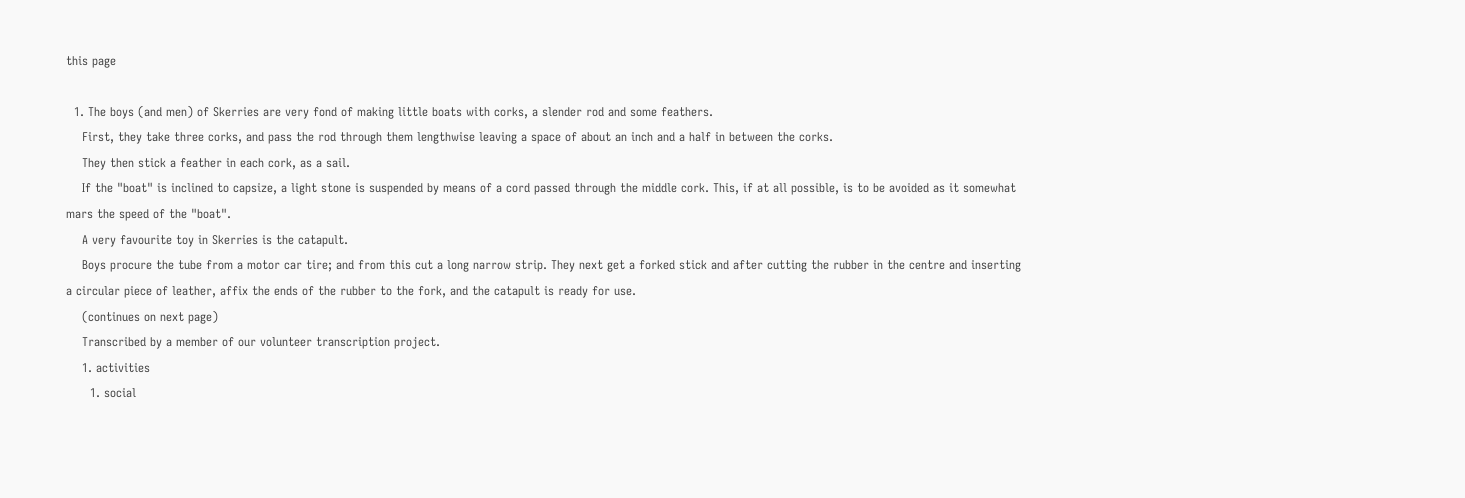this page

  1. The boys (and men) of Skerries are very fond of making little boats with corks, a slender rod and some feathers.
    First, they take three corks, and pass the rod through them lengthwise leaving a space of about an inch and a half in between the corks.
    They then stick a feather in each cork, as a sail.
    If the "boat" is inclined to capsize, a light stone is suspended by means of a cord passed through the middle cork. This, if at all possible, is to be avoided as it somewhat mars the speed of the "boat".
    A very favourite toy in Skerries is the catapult.
    Boys procure the tube from a motor car tire; and from this cut a long narrow strip. They next get a forked stick and after cutting the rubber in the centre and inserting a circular piece of leather, affix the ends of the rubber to the fork, and the catapult is ready for use.
    (continues on next page)
    Transcribed by a member of our volunteer transcription project.
    1. activities
      1. social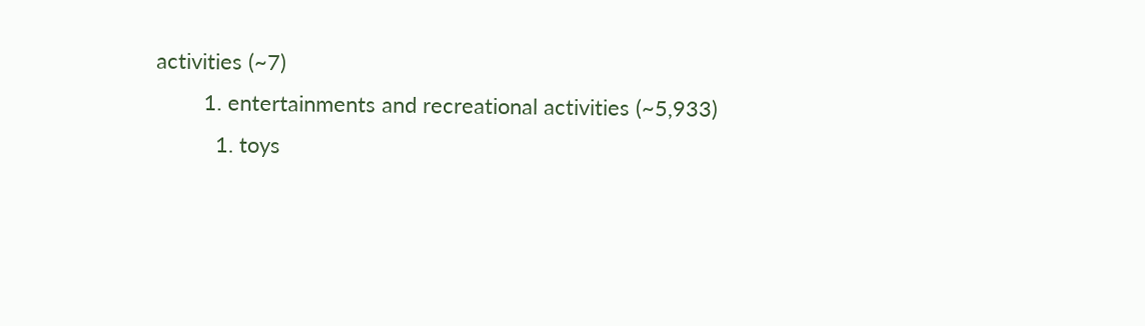activities (~7)
        1. entertainments and recreational activities (~5,933)
          1. toys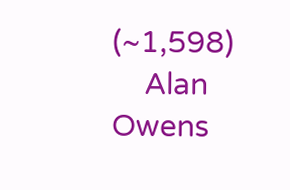(~1,598)
    Alan Owens